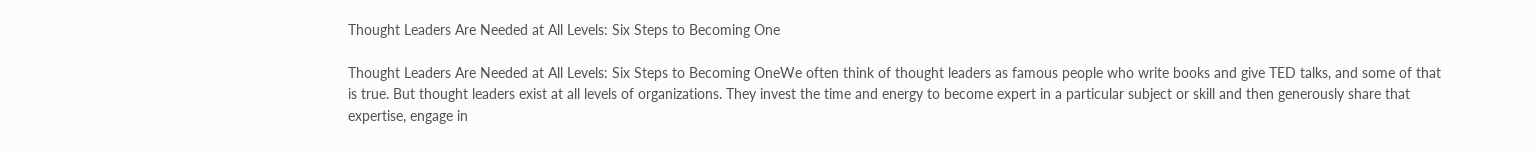Thought Leaders Are Needed at All Levels: Six Steps to Becoming One

Thought Leaders Are Needed at All Levels: Six Steps to Becoming OneWe often think of thought leaders as famous people who write books and give TED talks, and some of that is true. But thought leaders exist at all levels of organizations. They invest the time and energy to become expert in a particular subject or skill and then generously share that expertise, engage in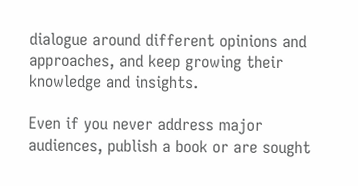dialogue around different opinions and approaches, and keep growing their knowledge and insights.

Even if you never address major audiences, publish a book or are sought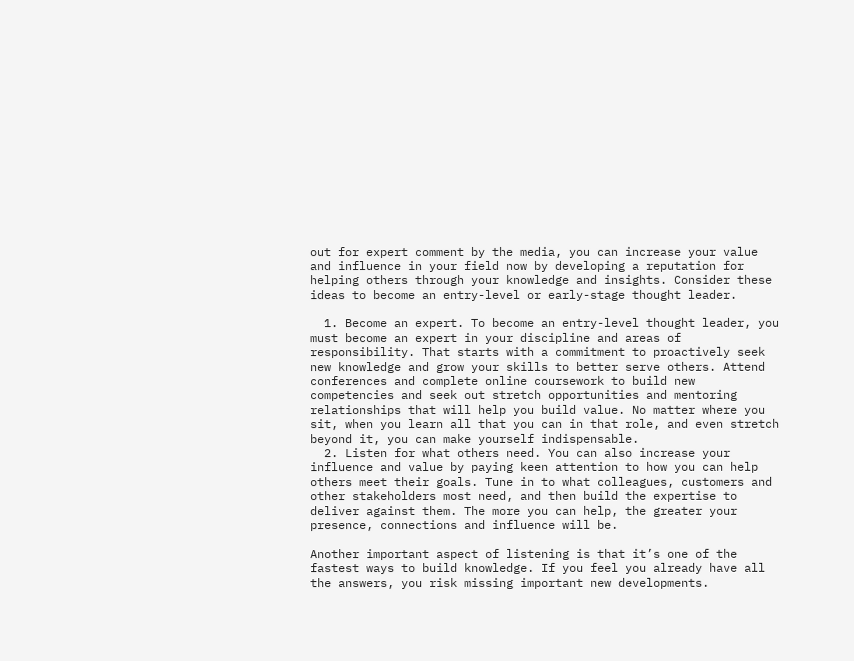out for expert comment by the media, you can increase your value and influence in your field now by developing a reputation for helping others through your knowledge and insights. Consider these ideas to become an entry-level or early-stage thought leader.

  1. Become an expert. To become an entry-level thought leader, you must become an expert in your discipline and areas of responsibility. That starts with a commitment to proactively seek new knowledge and grow your skills to better serve others. Attend conferences and complete online coursework to build new competencies and seek out stretch opportunities and mentoring relationships that will help you build value. No matter where you sit, when you learn all that you can in that role, and even stretch beyond it, you can make yourself indispensable.
  2. Listen for what others need. You can also increase your influence and value by paying keen attention to how you can help others meet their goals. Tune in to what colleagues, customers and other stakeholders most need, and then build the expertise to deliver against them. The more you can help, the greater your presence, connections and influence will be.

Another important aspect of listening is that it’s one of the fastest ways to build knowledge. If you feel you already have all the answers, you risk missing important new developments.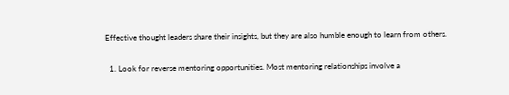Effective thought leaders share their insights, but they are also humble enough to learn from others.

  1. Look for reverse mentoring opportunities. Most mentoring relationships involve a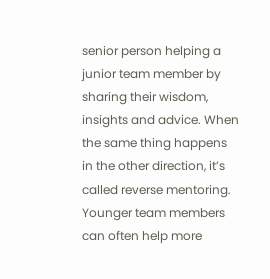senior person helping a junior team member by sharing their wisdom, insights and advice. When the same thing happens in the other direction, it’s called reverse mentoring. Younger team members can often help more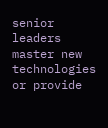senior leaders master new technologies or provide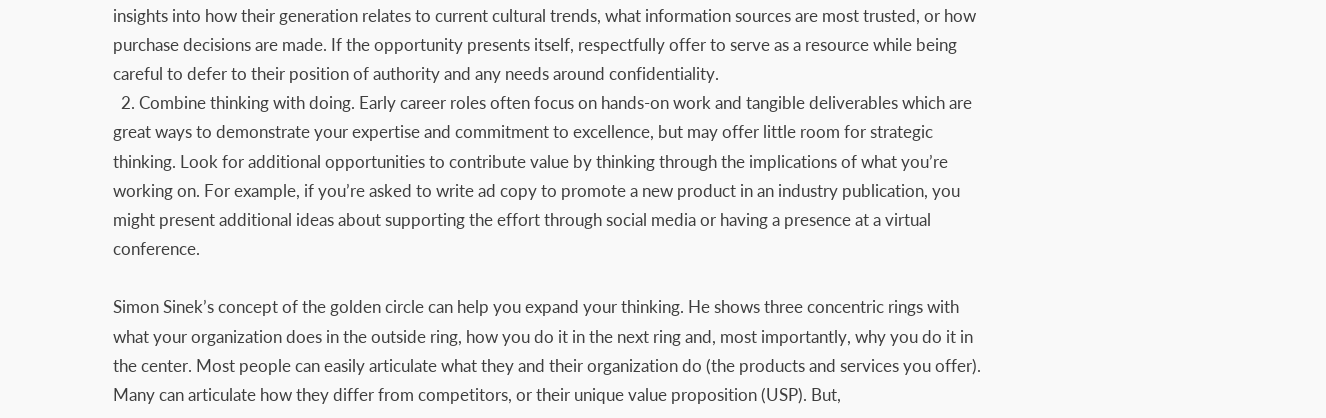insights into how their generation relates to current cultural trends, what information sources are most trusted, or how purchase decisions are made. If the opportunity presents itself, respectfully offer to serve as a resource while being careful to defer to their position of authority and any needs around confidentiality.
  2. Combine thinking with doing. Early career roles often focus on hands-on work and tangible deliverables which are great ways to demonstrate your expertise and commitment to excellence, but may offer little room for strategic thinking. Look for additional opportunities to contribute value by thinking through the implications of what you’re working on. For example, if you’re asked to write ad copy to promote a new product in an industry publication, you might present additional ideas about supporting the effort through social media or having a presence at a virtual conference.

Simon Sinek’s concept of the golden circle can help you expand your thinking. He shows three concentric rings with what your organization does in the outside ring, how you do it in the next ring and, most importantly, why you do it in the center. Most people can easily articulate what they and their organization do (the products and services you offer). Many can articulate how they differ from competitors, or their unique value proposition (USP). But,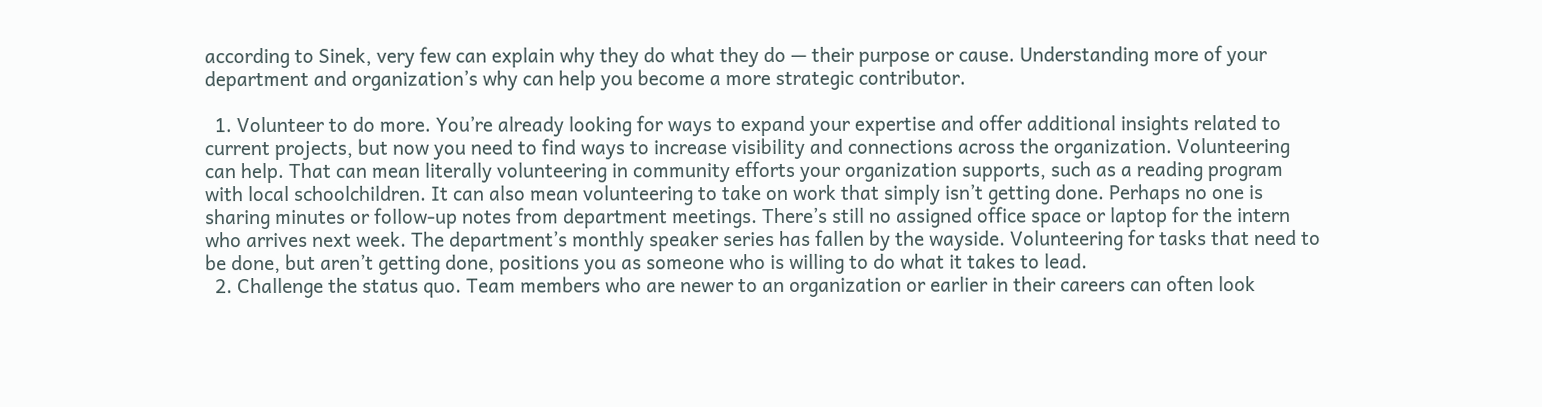according to Sinek, very few can explain why they do what they do — their purpose or cause. Understanding more of your department and organization’s why can help you become a more strategic contributor.

  1. Volunteer to do more. You’re already looking for ways to expand your expertise and offer additional insights related to current projects, but now you need to find ways to increase visibility and connections across the organization. Volunteering can help. That can mean literally volunteering in community efforts your organization supports, such as a reading program with local schoolchildren. It can also mean volunteering to take on work that simply isn’t getting done. Perhaps no one is sharing minutes or follow-up notes from department meetings. There’s still no assigned office space or laptop for the intern who arrives next week. The department’s monthly speaker series has fallen by the wayside. Volunteering for tasks that need to be done, but aren’t getting done, positions you as someone who is willing to do what it takes to lead.
  2. Challenge the status quo. Team members who are newer to an organization or earlier in their careers can often look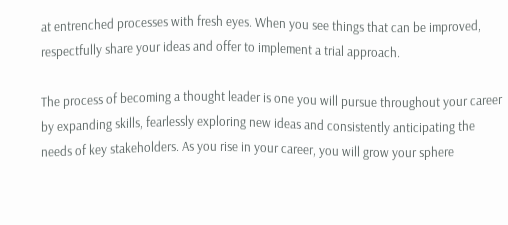at entrenched processes with fresh eyes. When you see things that can be improved, respectfully share your ideas and offer to implement a trial approach.

The process of becoming a thought leader is one you will pursue throughout your career by expanding skills, fearlessly exploring new ideas and consistently anticipating the needs of key stakeholders. As you rise in your career, you will grow your sphere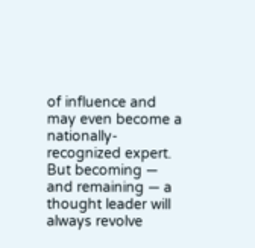of influence and may even become a nationally-recognized expert. But becoming — and remaining — a thought leader will always revolve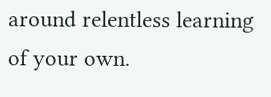around relentless learning of your own.